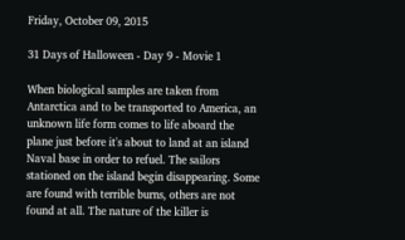Friday, October 09, 2015

31 Days of Halloween - Day 9 - Movie 1

When biological samples are taken from Antarctica and to be transported to America, an unknown life form comes to life aboard the plane just before it's about to land at an island Naval base in order to refuel. The sailors stationed on the island begin disappearing. Some are found with terrible burns, others are not found at all. The nature of the killer is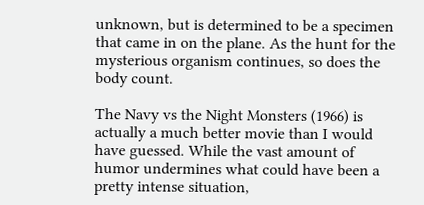unknown, but is determined to be a specimen that came in on the plane. As the hunt for the mysterious organism continues, so does the body count.

The Navy vs the Night Monsters (1966) is actually a much better movie than I would have guessed. While the vast amount of humor undermines what could have been a pretty intense situation,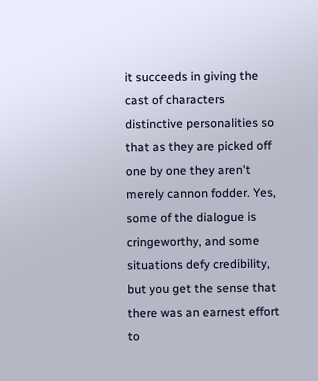it succeeds in giving the cast of characters distinctive personalities so that as they are picked off one by one they aren't merely cannon fodder. Yes, some of the dialogue is cringeworthy, and some situations defy credibility, but you get the sense that there was an earnest effort to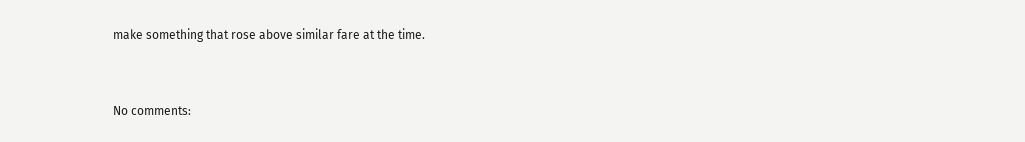make something that rose above similar fare at the time.


No comments: